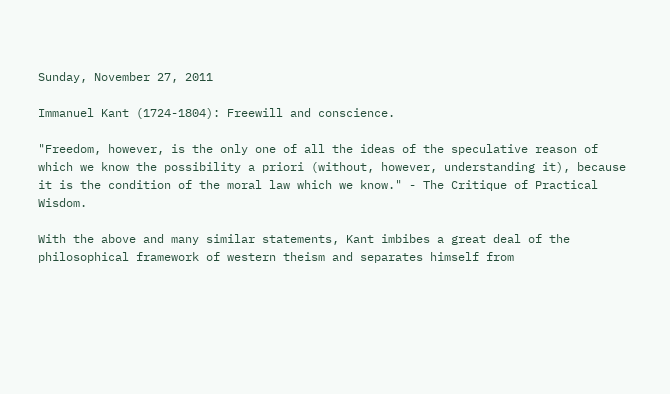Sunday, November 27, 2011

Immanuel Kant (1724-1804): Freewill and conscience.

"Freedom, however, is the only one of all the ideas of the speculative reason of which we know the possibility a priori (without, however, understanding it), because it is the condition of the moral law which we know." - The Critique of Practical Wisdom.

With the above and many similar statements, Kant imbibes a great deal of the philosophical framework of western theism and separates himself from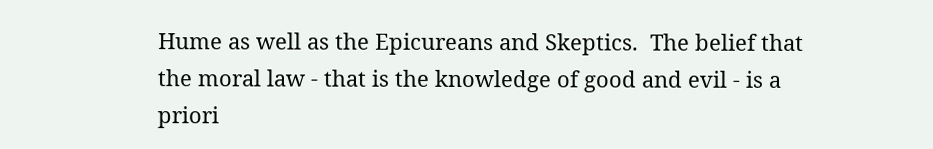Hume as well as the Epicureans and Skeptics.  The belief that the moral law - that is the knowledge of good and evil - is a priori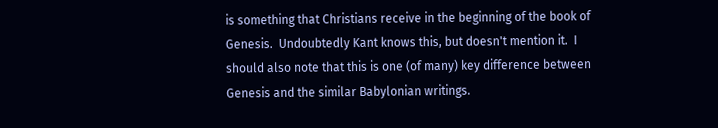is something that Christians receive in the beginning of the book of Genesis.  Undoubtedly Kant knows this, but doesn't mention it.  I should also note that this is one (of many) key difference between Genesis and the similar Babylonian writings.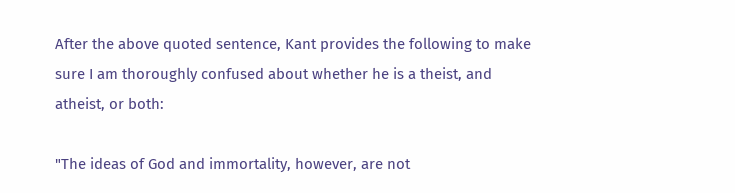After the above quoted sentence, Kant provides the following to make sure I am thoroughly confused about whether he is a theist, and atheist, or both:

"The ideas of God and immortality, however, are not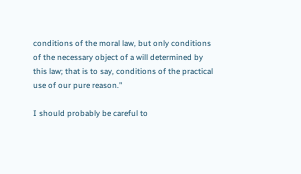conditions of the moral law, but only conditions of the necessary object of a will determined by this law; that is to say, conditions of the practical use of our pure reason."

I should probably be careful to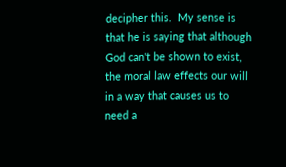decipher this.  My sense is that he is saying that although God can't be shown to exist, the moral law effects our will in a way that causes us to need a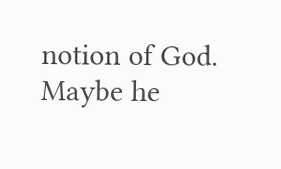notion of God.  Maybe he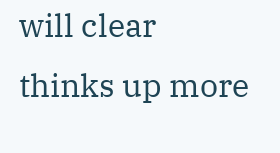will clear thinks up more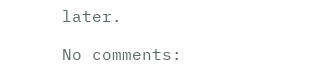later.

No comments: